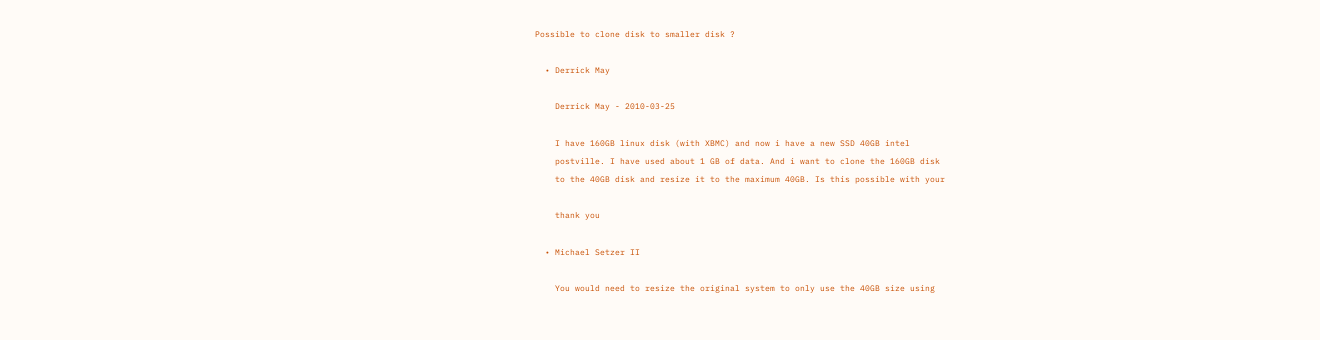Possible to clone disk to smaller disk ?

  • Derrick May

    Derrick May - 2010-03-25

    I have 160GB linux disk (with XBMC) and now i have a new SSD 40GB intel
    postville. I have used about 1 GB of data. And i want to clone the 160GB disk
    to the 40GB disk and resize it to the maximum 40GB. Is this possible with your

    thank you

  • Michael Setzer II

    You would need to resize the original system to only use the 40GB size using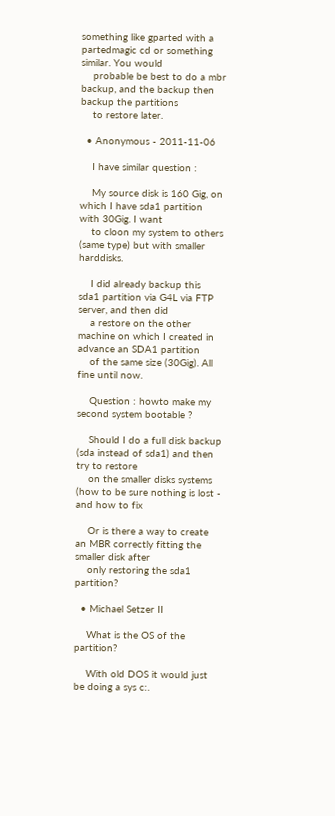something like gparted with a partedmagic cd or something similar. You would
    probable be best to do a mbr backup, and the backup then backup the partitions
    to restore later.

  • Anonymous - 2011-11-06

    I have similar question :

    My source disk is 160 Gig, on which I have sda1 partition with 30Gig. I want
    to cloon my system to others (same type) but with smaller harddisks.

    I did already backup this sda1 partition via G4L via FTP server, and then did
    a restore on the other machine on which I created in advance an SDA1 partition
    of the same size (30Gig). All fine until now.

    Question : howto make my second system bootable ?

    Should I do a full disk backup (sda instead of sda1) and then try to restore
    on the smaller disks systems (how to be sure nothing is lost - and how to fix

    Or is there a way to create an MBR correctly fitting the smaller disk after
    only restoring the sda1 partition?

  • Michael Setzer II

    What is the OS of the partition?

    With old DOS it would just be doing a sys c:.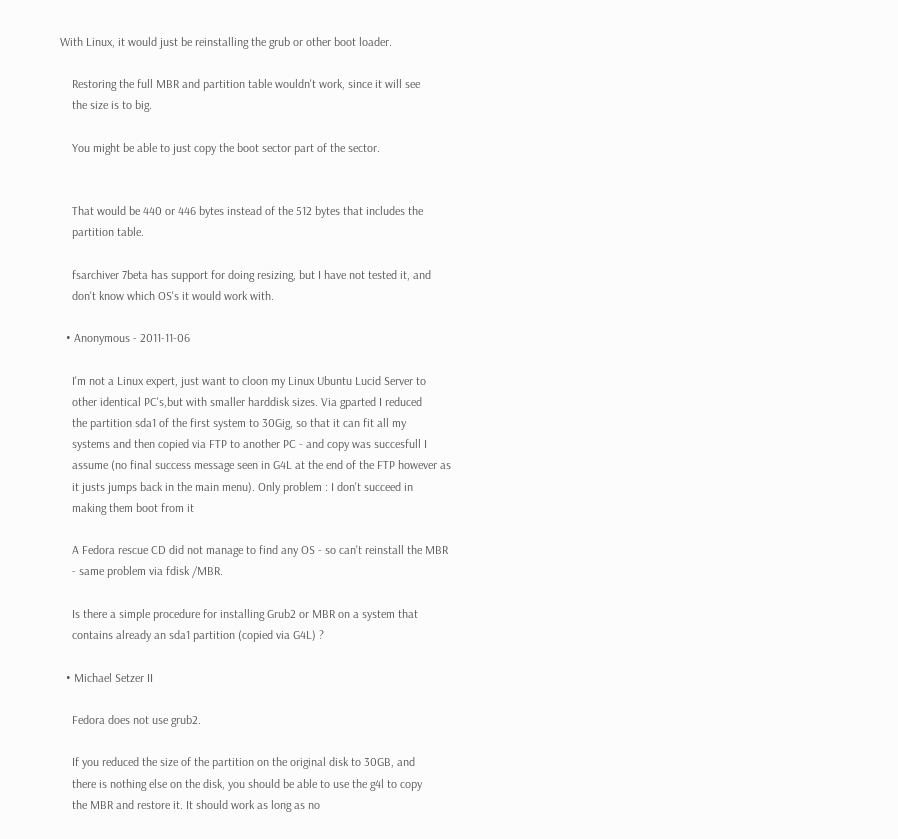With Linux, it would just be reinstalling the grub or other boot loader.

    Restoring the full MBR and partition table wouldn't work, since it will see
    the size is to big.

    You might be able to just copy the boot sector part of the sector.


    That would be 440 or 446 bytes instead of the 512 bytes that includes the
    partition table.

    fsarchiver 7beta has support for doing resizing, but I have not tested it, and
    don't know which OS's it would work with.

  • Anonymous - 2011-11-06

    I'm not a Linux expert, just want to cloon my Linux Ubuntu Lucid Server to
    other identical PC's,but with smaller harddisk sizes. Via gparted I reduced
    the partition sda1 of the first system to 30Gig, so that it can fit all my
    systems and then copied via FTP to another PC - and copy was succesfull I
    assume (no final success message seen in G4L at the end of the FTP however as
    it justs jumps back in the main menu). Only problem : I don't succeed in
    making them boot from it

    A Fedora rescue CD did not manage to find any OS - so can't reinstall the MBR
    - same problem via fdisk /MBR.

    Is there a simple procedure for installing Grub2 or MBR on a system that
    contains already an sda1 partition (copied via G4L) ?

  • Michael Setzer II

    Fedora does not use grub2.

    If you reduced the size of the partition on the original disk to 30GB, and
    there is nothing else on the disk, you should be able to use the g4l to copy
    the MBR and restore it. It should work as long as no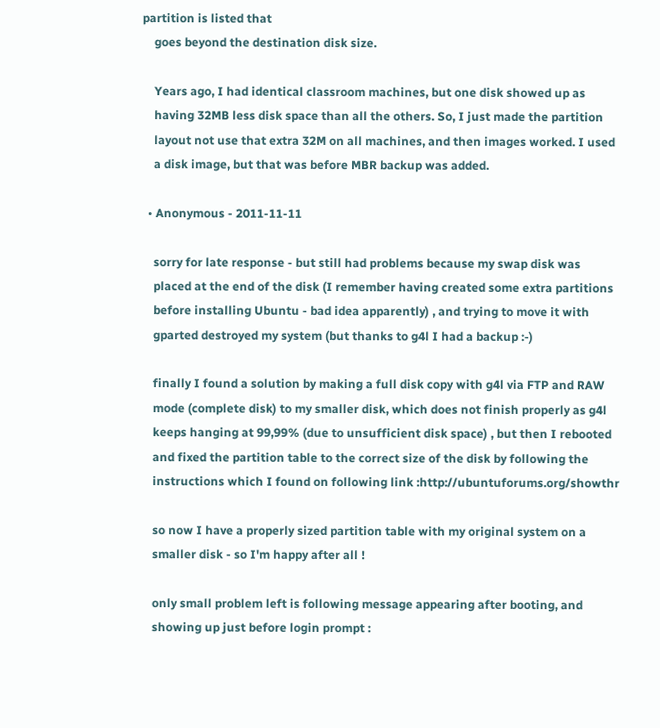partition is listed that
    goes beyond the destination disk size.

    Years ago, I had identical classroom machines, but one disk showed up as
    having 32MB less disk space than all the others. So, I just made the partition
    layout not use that extra 32M on all machines, and then images worked. I used
    a disk image, but that was before MBR backup was added.

  • Anonymous - 2011-11-11

    sorry for late response - but still had problems because my swap disk was
    placed at the end of the disk (I remember having created some extra partitions
    before installing Ubuntu - bad idea apparently) , and trying to move it with
    gparted destroyed my system (but thanks to g4l I had a backup :-)

    finally I found a solution by making a full disk copy with g4l via FTP and RAW
    mode (complete disk) to my smaller disk, which does not finish properly as g4l
    keeps hanging at 99,99% (due to unsufficient disk space) , but then I rebooted
    and fixed the partition table to the correct size of the disk by following the
    instructions which I found on following link :http://ubuntuforums.org/showthr

    so now I have a properly sized partition table with my original system on a
    smaller disk - so I'm happy after all !

    only small problem left is following message appearing after booting, and
    showing up just before login prompt :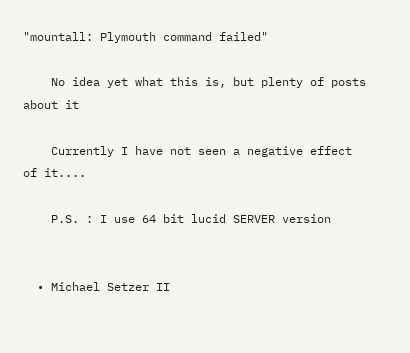"mountall: Plymouth command failed"

    No idea yet what this is, but plenty of posts about it

    Currently I have not seen a negative effect of it....

    P.S. : I use 64 bit lucid SERVER version


  • Michael Setzer II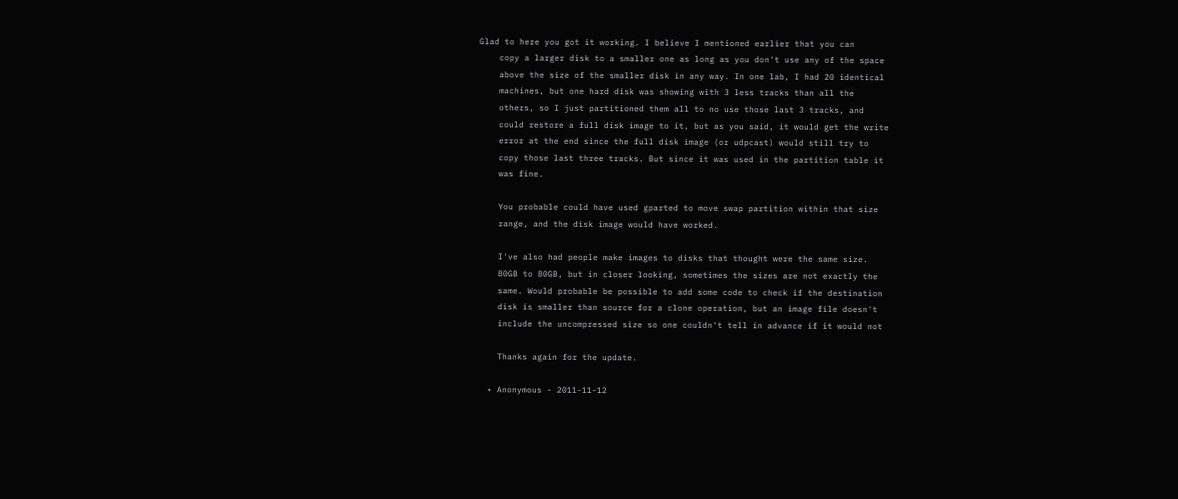Glad to here you got it working. I believe I mentioned earlier that you can
    copy a larger disk to a smaller one as long as you don't use any of the space
    above the size of the smaller disk in any way. In one lab, I had 20 identical
    machines, but one hard disk was showing with 3 less tracks than all the
    others, so I just partitioned them all to no use those last 3 tracks, and
    could restore a full disk image to it, but as you said, it would get the write
    error at the end since the full disk image (or udpcast) would still try to
    copy those last three tracks. But since it was used in the partition table it
    was fine.

    You probable could have used gparted to move swap partition within that size
    range, and the disk image would have worked.

    I've also had people make images to disks that thought were the same size.
    80GB to 80GB, but in closer looking, sometimes the sizes are not exactly the
    same. Would probable be possible to add some code to check if the destination
    disk is smaller than source for a clone operation, but an image file doesn't
    include the uncompressed size so one couldn't tell in advance if it would not

    Thanks again for the update.

  • Anonymous - 2011-11-12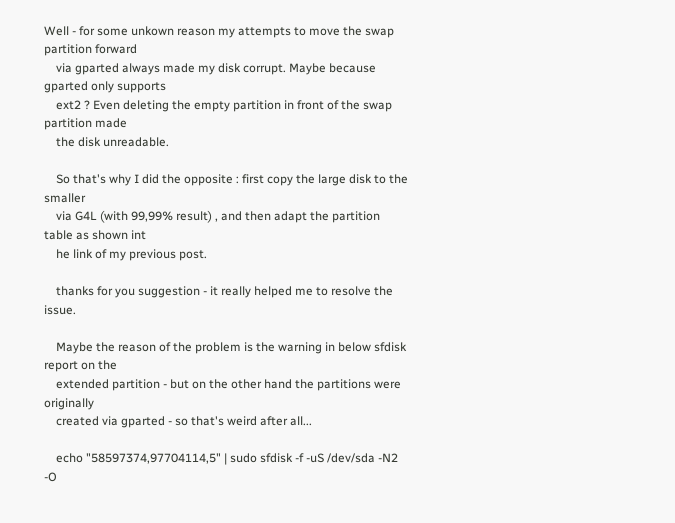Well - for some unkown reason my attempts to move the swap partition forward
    via gparted always made my disk corrupt. Maybe because gparted only supports
    ext2 ? Even deleting the empty partition in front of the swap partition made
    the disk unreadable.

    So that's why I did the opposite : first copy the large disk to the smaller
    via G4L (with 99,99% result) , and then adapt the partition table as shown int
    he link of my previous post.

    thanks for you suggestion - it really helped me to resolve the issue.

    Maybe the reason of the problem is the warning in below sfdisk report on the
    extended partition - but on the other hand the partitions were originally
    created via gparted - so that's weird after all...

    echo "58597374,97704114,5" | sudo sfdisk -f -uS /dev/sda -N2 -O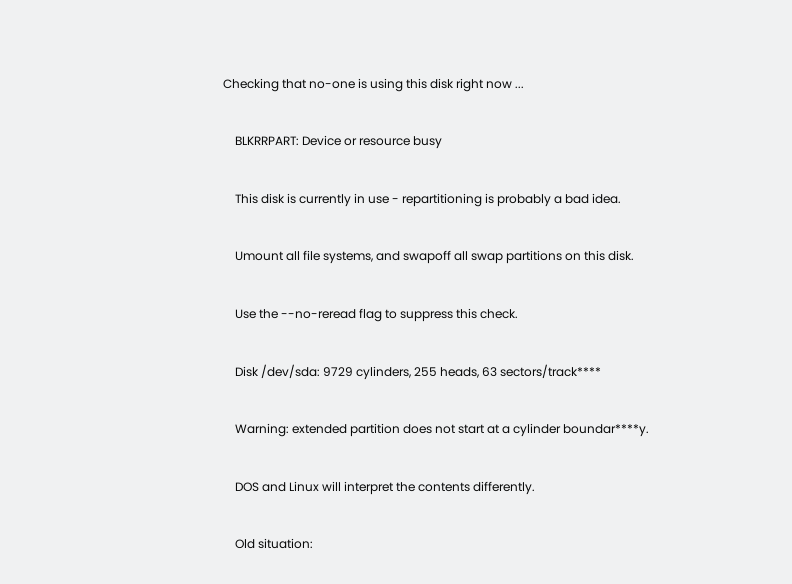Checking that no-one is using this disk right now ...

    BLKRRPART: Device or resource busy

    This disk is currently in use - repartitioning is probably a bad idea.

    Umount all file systems, and swapoff all swap partitions on this disk.

    Use the --no-reread flag to suppress this check.

    Disk /dev/sda: 9729 cylinders, 255 heads, 63 sectors/track****

    Warning: extended partition does not start at a cylinder boundar****y.

    DOS and Linux will interpret the contents differently.

    Old situation: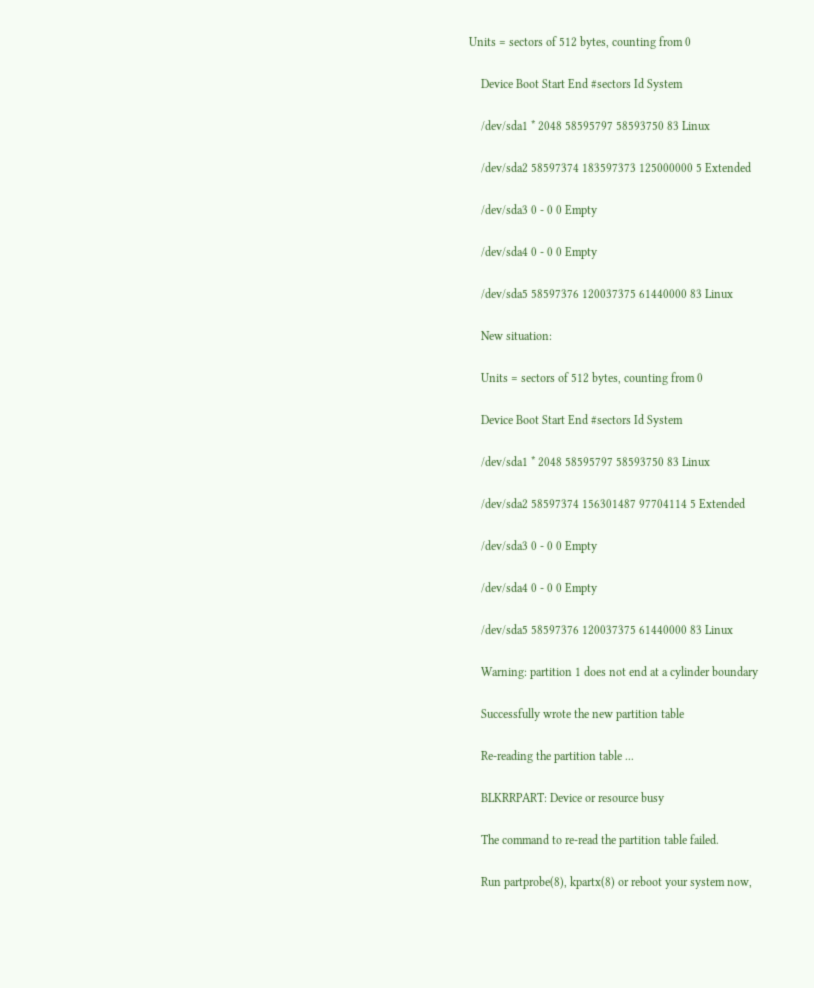Units = sectors of 512 bytes, counting from 0

    Device Boot Start End #sectors Id System

    /dev/sda1 * 2048 58595797 58593750 83 Linux

    /dev/sda2 58597374 183597373 125000000 5 Extended

    /dev/sda3 0 - 0 0 Empty

    /dev/sda4 0 - 0 0 Empty

    /dev/sda5 58597376 120037375 61440000 83 Linux

    New situation:

    Units = sectors of 512 bytes, counting from 0

    Device Boot Start End #sectors Id System

    /dev/sda1 * 2048 58595797 58593750 83 Linux

    /dev/sda2 58597374 156301487 97704114 5 Extended

    /dev/sda3 0 - 0 0 Empty

    /dev/sda4 0 - 0 0 Empty

    /dev/sda5 58597376 120037375 61440000 83 Linux

    Warning: partition 1 does not end at a cylinder boundary

    Successfully wrote the new partition table

    Re-reading the partition table ...

    BLKRRPART: Device or resource busy

    The command to re-read the partition table failed.

    Run partprobe(8), kpartx(8) or reboot your system now,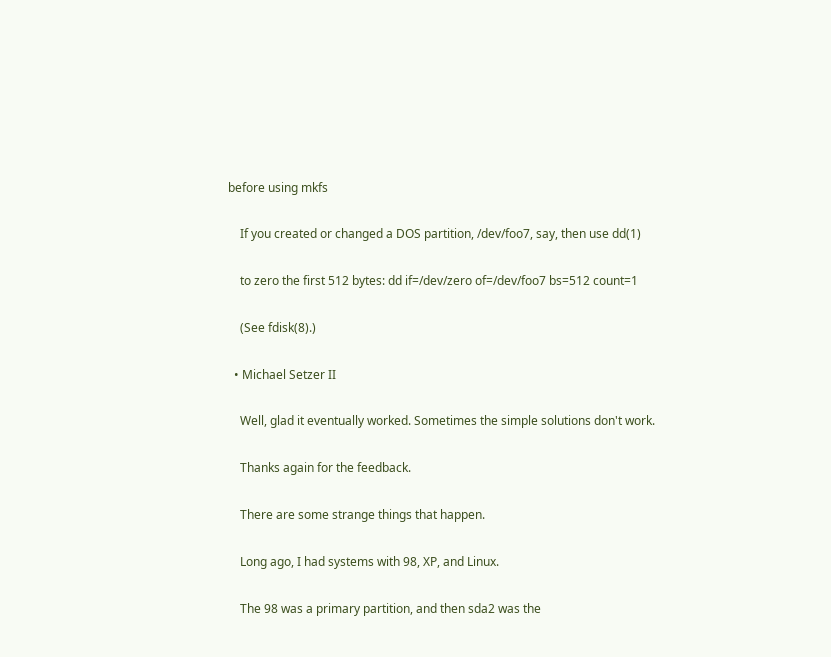before using mkfs

    If you created or changed a DOS partition, /dev/foo7, say, then use dd(1)

    to zero the first 512 bytes: dd if=/dev/zero of=/dev/foo7 bs=512 count=1

    (See fdisk(8).)

  • Michael Setzer II

    Well, glad it eventually worked. Sometimes the simple solutions don't work.

    Thanks again for the feedback.

    There are some strange things that happen.

    Long ago, I had systems with 98, XP, and Linux.

    The 98 was a primary partition, and then sda2 was the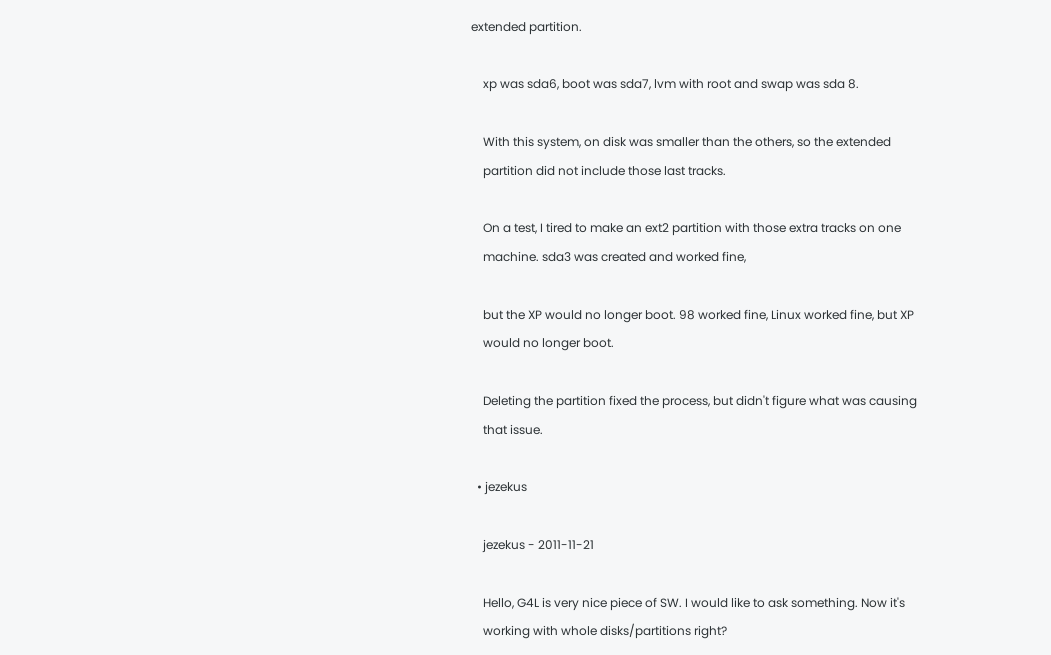extended partition.

    xp was sda6, boot was sda7, lvm with root and swap was sda 8.

    With this system, on disk was smaller than the others, so the extended
    partition did not include those last tracks.

    On a test, I tired to make an ext2 partition with those extra tracks on one
    machine. sda3 was created and worked fine,

    but the XP would no longer boot. 98 worked fine, Linux worked fine, but XP
    would no longer boot.

    Deleting the partition fixed the process, but didn't figure what was causing
    that issue.

  • jezekus

    jezekus - 2011-11-21

    Hello, G4L is very nice piece of SW. I would like to ask something. Now it's
    working with whole disks/partitions right?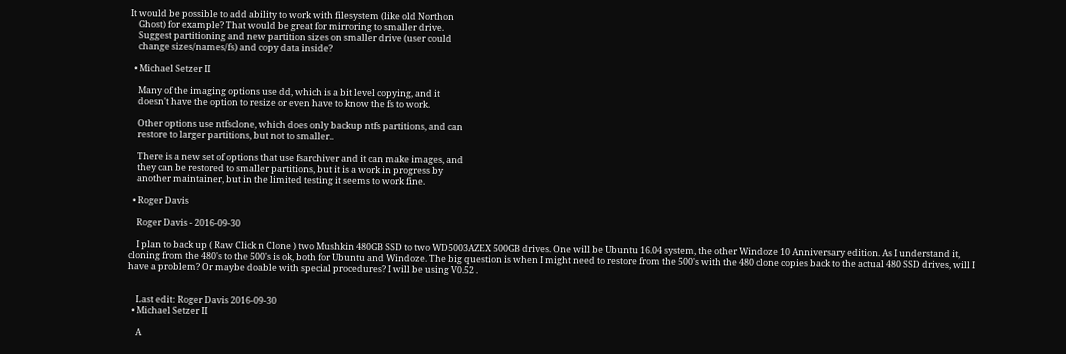It would be possible to add ability to work with filesystem (like old Northon
    Ghost) for example? That would be great for mirroring to smaller drive.
    Suggest partitioning and new partition sizes on smaller drive (user could
    change sizes/names/fs) and copy data inside?

  • Michael Setzer II

    Many of the imaging options use dd, which is a bit level copying, and it
    doesn't have the option to resize or even have to know the fs to work.

    Other options use ntfsclone, which does only backup ntfs partitions, and can
    restore to larger partitions, but not to smaller..

    There is a new set of options that use fsarchiver and it can make images, and
    they can be restored to smaller partitions, but it is a work in progress by
    another maintainer, but in the limited testing it seems to work fine.

  • Roger Davis

    Roger Davis - 2016-09-30

    I plan to back up ( Raw Click n Clone ) two Mushkin 480GB SSD to two WD5003AZEX 500GB drives. One will be Ubuntu 16.04 system, the other Windoze 10 Anniversary edition. As I understand it, cloning from the 480's to the 500's is ok, both for Ubuntu and Windoze. The big question is when I might need to restore from the 500's with the 480 clone copies back to the actual 480 SSD drives, will I have a problem? Or maybe doable with special procedures? I will be using V0.52 .


    Last edit: Roger Davis 2016-09-30
  • Michael Setzer II

    A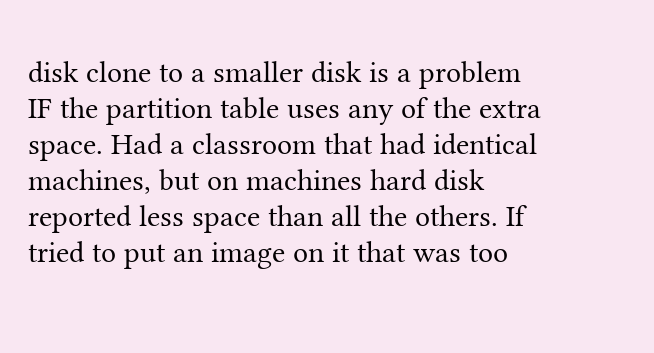disk clone to a smaller disk is a problem IF the partition table uses any of the extra space. Had a classroom that had identical machines, but on machines hard disk reported less space than all the others. If tried to put an image on it that was too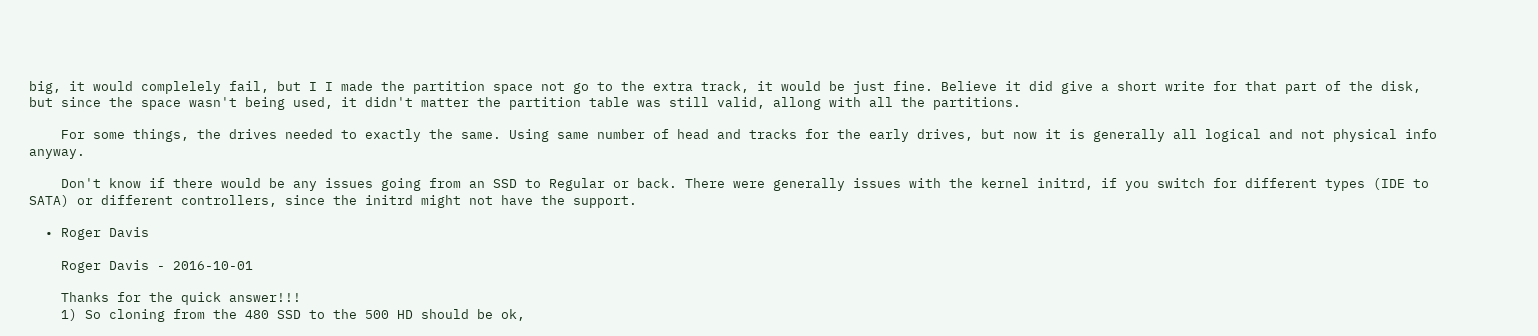big, it would complelely fail, but I I made the partition space not go to the extra track, it would be just fine. Believe it did give a short write for that part of the disk, but since the space wasn't being used, it didn't matter the partition table was still valid, allong with all the partitions.

    For some things, the drives needed to exactly the same. Using same number of head and tracks for the early drives, but now it is generally all logical and not physical info anyway.

    Don't know if there would be any issues going from an SSD to Regular or back. There were generally issues with the kernel initrd, if you switch for different types (IDE to SATA) or different controllers, since the initrd might not have the support.

  • Roger Davis

    Roger Davis - 2016-10-01

    Thanks for the quick answer!!!
    1) So cloning from the 480 SSD to the 500 HD should be ok,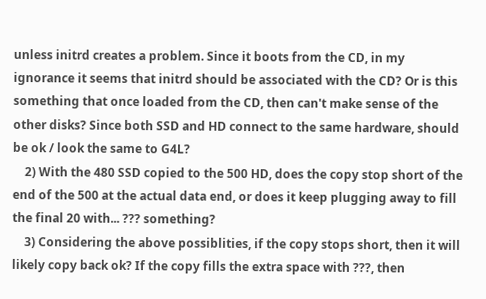unless initrd creates a problem. Since it boots from the CD, in my ignorance it seems that initrd should be associated with the CD? Or is this something that once loaded from the CD, then can't make sense of the other disks? Since both SSD and HD connect to the same hardware, should be ok / look the same to G4L?
    2) With the 480 SSD copied to the 500 HD, does the copy stop short of the end of the 500 at the actual data end, or does it keep plugging away to fill the final 20 with... ??? something?
    3) Considering the above possiblities, if the copy stops short, then it will likely copy back ok? If the copy fills the extra space with ???, then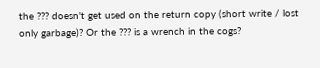the ??? doesn't get used on the return copy (short write / lost only garbage)? Or the ??? is a wrench in the cogs?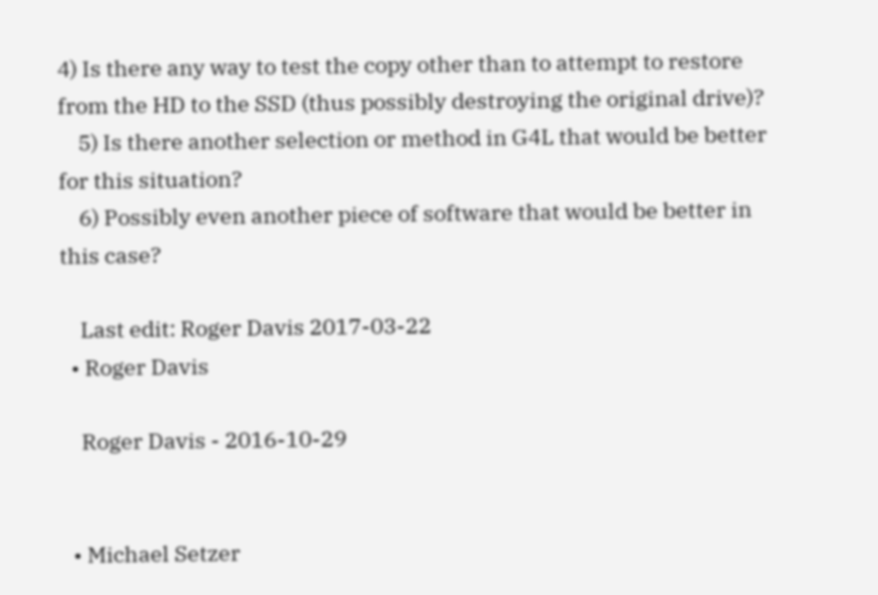4) Is there any way to test the copy other than to attempt to restore from the HD to the SSD (thus possibly destroying the original drive)?
    5) Is there another selection or method in G4L that would be better for this situation?
    6) Possibly even another piece of software that would be better in this case?

    Last edit: Roger Davis 2017-03-22
  • Roger Davis

    Roger Davis - 2016-10-29


  • Michael Setzer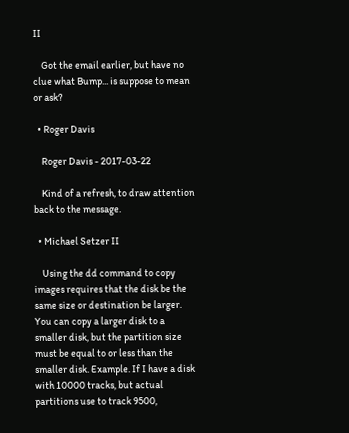II

    Got the email earlier, but have no clue what Bump... is suppose to mean or ask?

  • Roger Davis

    Roger Davis - 2017-03-22

    Kind of a refresh, to draw attention back to the message.

  • Michael Setzer II

    Using the dd command to copy images requires that the disk be the same size or destination be larger. You can copy a larger disk to a smaller disk, but the partition size must be equal to or less than the smaller disk. Example. If I have a disk with 10000 tracks, but actual partitions use to track 9500,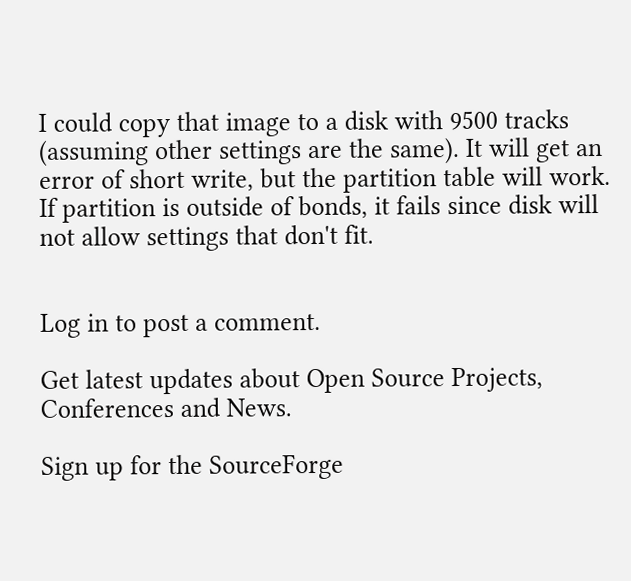I could copy that image to a disk with 9500 tracks (assuming other settings are the same). It will get an error of short write, but the partition table will work. If partition is outside of bonds, it fails since disk will not allow settings that don't fit.


Log in to post a comment.

Get latest updates about Open Source Projects, Conferences and News.

Sign up for the SourceForge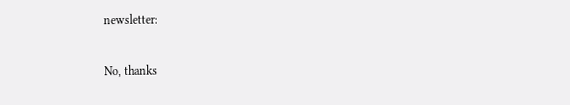newsletter:

No, thanks